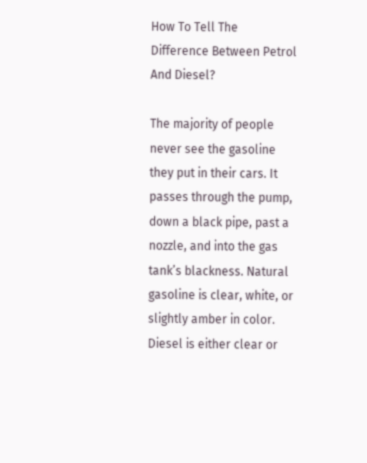How To Tell The Difference Between Petrol And Diesel?

The majority of people never see the gasoline they put in their cars. It passes through the pump, down a black pipe, past a nozzle, and into the gas tank’s blackness. Natural gasoline is clear, white, or slightly amber in color. Diesel is either clear or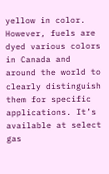yellow in color. However, fuels are dyed various colors in Canada and around the world to clearly distinguish them for specific applications. It’s available at select gas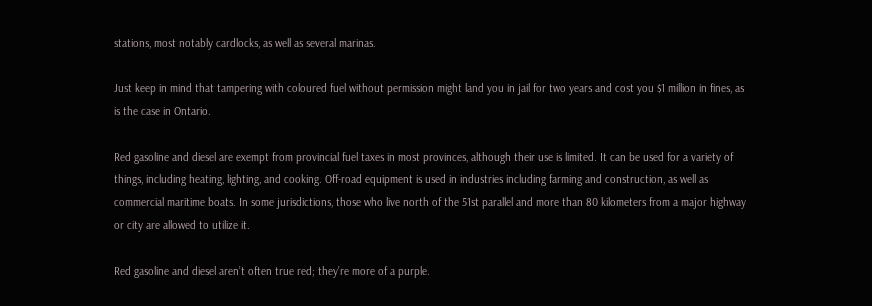stations, most notably cardlocks, as well as several marinas.

Just keep in mind that tampering with coloured fuel without permission might land you in jail for two years and cost you $1 million in fines, as is the case in Ontario.

Red gasoline and diesel are exempt from provincial fuel taxes in most provinces, although their use is limited. It can be used for a variety of things, including heating, lighting, and cooking. Off-road equipment is used in industries including farming and construction, as well as commercial maritime boats. In some jurisdictions, those who live north of the 51st parallel and more than 80 kilometers from a major highway or city are allowed to utilize it.

Red gasoline and diesel aren’t often true red; they’re more of a purple.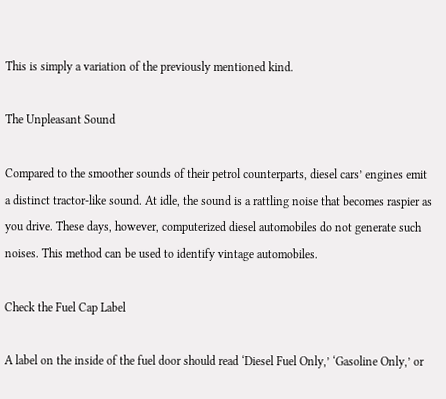This is simply a variation of the previously mentioned kind.

The Unpleasant Sound

Compared to the smoother sounds of their petrol counterparts, diesel cars’ engines emit a distinct tractor-like sound. At idle, the sound is a rattling noise that becomes raspier as you drive. These days, however, computerized diesel automobiles do not generate such noises. This method can be used to identify vintage automobiles.

Check the Fuel Cap Label

A label on the inside of the fuel door should read ‘Diesel Fuel Only,’ ‘Gasoline Only,’ or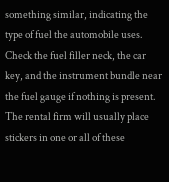something similar, indicating the type of fuel the automobile uses. Check the fuel filler neck, the car key, and the instrument bundle near the fuel gauge if nothing is present. The rental firm will usually place stickers in one or all of these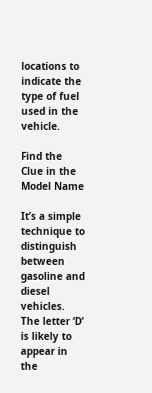locations to indicate the type of fuel used in the vehicle.

Find the Clue in the Model Name

It’s a simple technique to distinguish between gasoline and diesel vehicles. The letter ‘D’ is likely to appear in the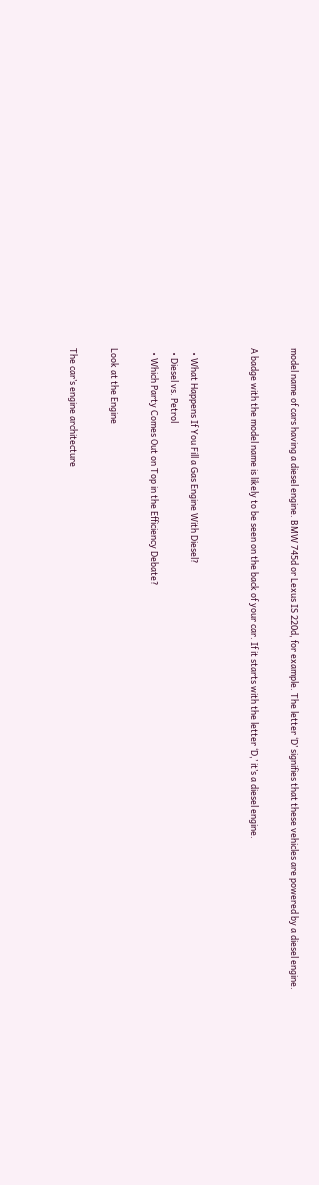model name of cars having a diesel engine. BMW 745d or Lexus IS 220d, for example. The letter ‘D’ signifies that these vehicles are powered by a diesel engine.

A badge with the model name is likely to be seen on the back of your car. If it starts with the letter ‘D,’ it’s a diesel engine.


  • What Happens If You Fill a Gas Engine With Diesel?
  • Diesel vs. Petrol
  • Which Party Comes Out on Top in the Efficiency Debate?

Look at the Engine

The car’s engine architecture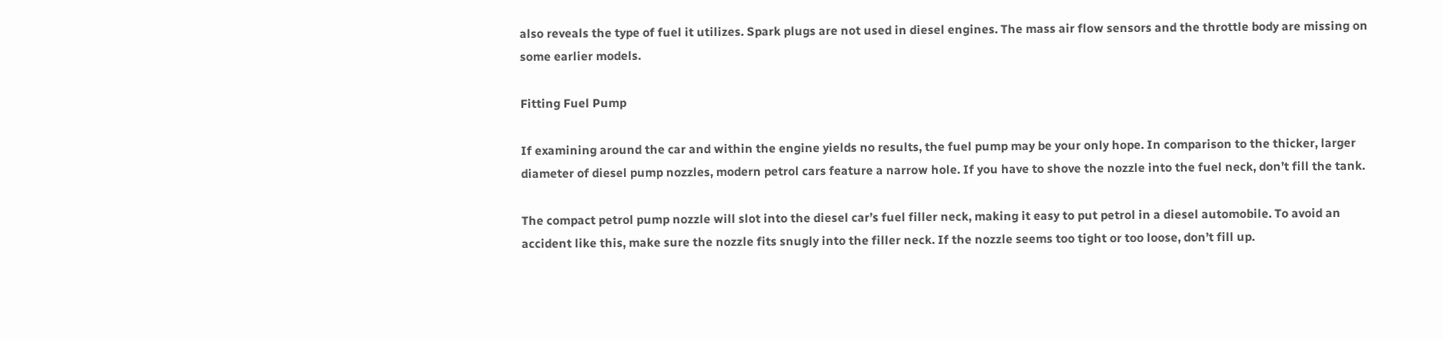also reveals the type of fuel it utilizes. Spark plugs are not used in diesel engines. The mass air flow sensors and the throttle body are missing on some earlier models.

Fitting Fuel Pump

If examining around the car and within the engine yields no results, the fuel pump may be your only hope. In comparison to the thicker, larger diameter of diesel pump nozzles, modern petrol cars feature a narrow hole. If you have to shove the nozzle into the fuel neck, don’t fill the tank.

The compact petrol pump nozzle will slot into the diesel car’s fuel filler neck, making it easy to put petrol in a diesel automobile. To avoid an accident like this, make sure the nozzle fits snugly into the filler neck. If the nozzle seems too tight or too loose, don’t fill up.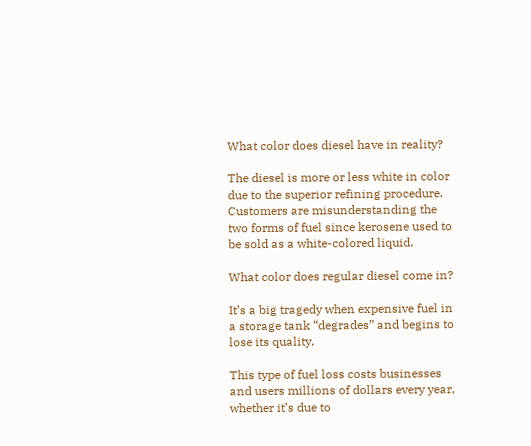What color does diesel have in reality?

The diesel is more or less white in color due to the superior refining procedure. Customers are misunderstanding the two forms of fuel since kerosene used to be sold as a white-colored liquid.

What color does regular diesel come in?

It’s a big tragedy when expensive fuel in a storage tank “degrades” and begins to lose its quality.

This type of fuel loss costs businesses and users millions of dollars every year, whether it’s due to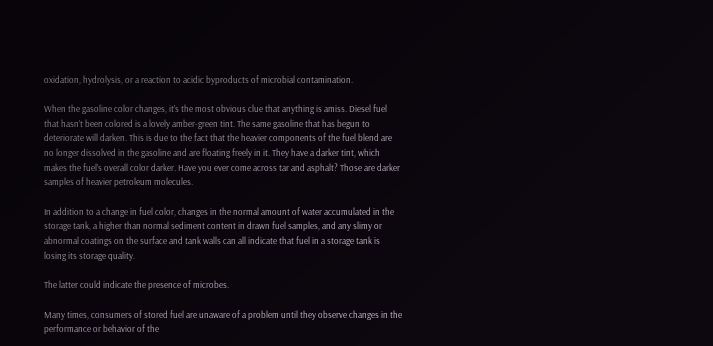oxidation, hydrolysis, or a reaction to acidic byproducts of microbial contamination.

When the gasoline color changes, it’s the most obvious clue that anything is amiss. Diesel fuel that hasn’t been colored is a lovely amber-green tint. The same gasoline that has begun to deteriorate will darken. This is due to the fact that the heavier components of the fuel blend are no longer dissolved in the gasoline and are floating freely in it. They have a darker tint, which makes the fuel’s overall color darker. Have you ever come across tar and asphalt? Those are darker samples of heavier petroleum molecules.

In addition to a change in fuel color, changes in the normal amount of water accumulated in the storage tank, a higher than normal sediment content in drawn fuel samples, and any slimy or abnormal coatings on the surface and tank walls can all indicate that fuel in a storage tank is losing its storage quality.

The latter could indicate the presence of microbes.

Many times, consumers of stored fuel are unaware of a problem until they observe changes in the performance or behavior of the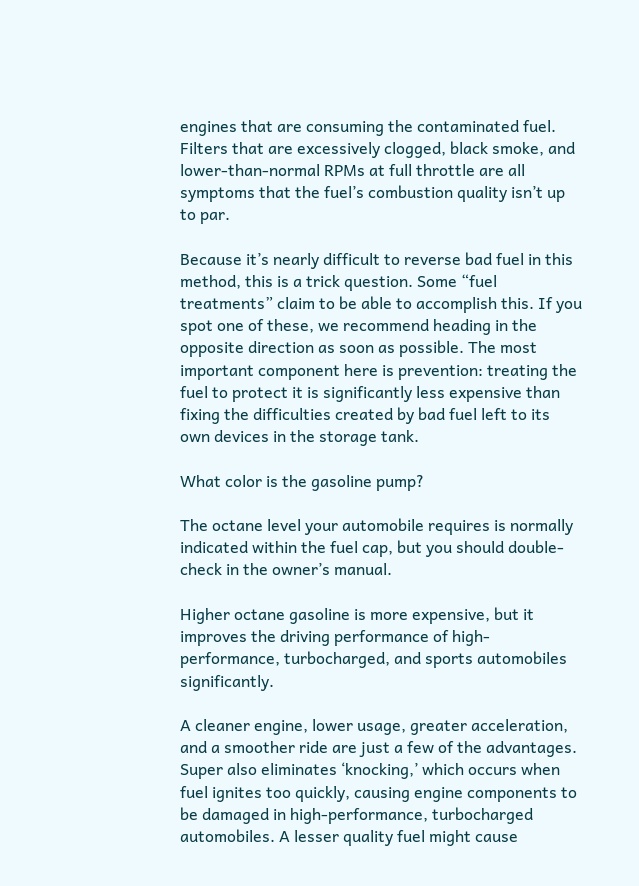engines that are consuming the contaminated fuel. Filters that are excessively clogged, black smoke, and lower-than-normal RPMs at full throttle are all symptoms that the fuel’s combustion quality isn’t up to par.

Because it’s nearly difficult to reverse bad fuel in this method, this is a trick question. Some “fuel treatments” claim to be able to accomplish this. If you spot one of these, we recommend heading in the opposite direction as soon as possible. The most important component here is prevention: treating the fuel to protect it is significantly less expensive than fixing the difficulties created by bad fuel left to its own devices in the storage tank.

What color is the gasoline pump?

The octane level your automobile requires is normally indicated within the fuel cap, but you should double-check in the owner’s manual.

Higher octane gasoline is more expensive, but it improves the driving performance of high-performance, turbocharged, and sports automobiles significantly.

A cleaner engine, lower usage, greater acceleration, and a smoother ride are just a few of the advantages. Super also eliminates ‘knocking,’ which occurs when fuel ignites too quickly, causing engine components to be damaged in high-performance, turbocharged automobiles. A lesser quality fuel might cause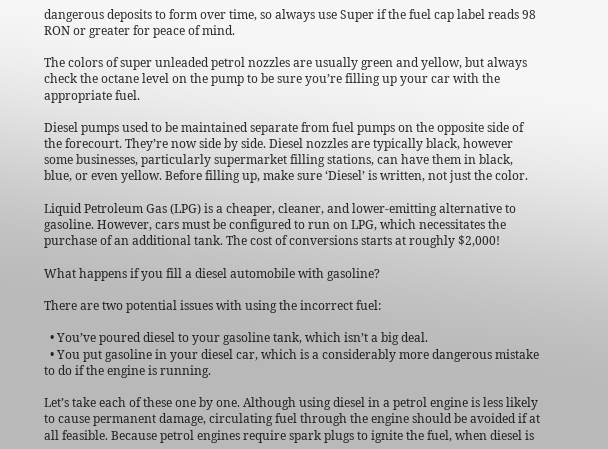dangerous deposits to form over time, so always use Super if the fuel cap label reads 98 RON or greater for peace of mind.

The colors of super unleaded petrol nozzles are usually green and yellow, but always check the octane level on the pump to be sure you’re filling up your car with the appropriate fuel.

Diesel pumps used to be maintained separate from fuel pumps on the opposite side of the forecourt. They’re now side by side. Diesel nozzles are typically black, however some businesses, particularly supermarket filling stations, can have them in black, blue, or even yellow. Before filling up, make sure ‘Diesel’ is written, not just the color.

Liquid Petroleum Gas (LPG) is a cheaper, cleaner, and lower-emitting alternative to gasoline. However, cars must be configured to run on LPG, which necessitates the purchase of an additional tank. The cost of conversions starts at roughly $2,000!

What happens if you fill a diesel automobile with gasoline?

There are two potential issues with using the incorrect fuel:

  • You’ve poured diesel to your gasoline tank, which isn’t a big deal.
  • You put gasoline in your diesel car, which is a considerably more dangerous mistake to do if the engine is running.

Let’s take each of these one by one. Although using diesel in a petrol engine is less likely to cause permanent damage, circulating fuel through the engine should be avoided if at all feasible. Because petrol engines require spark plugs to ignite the fuel, when diesel is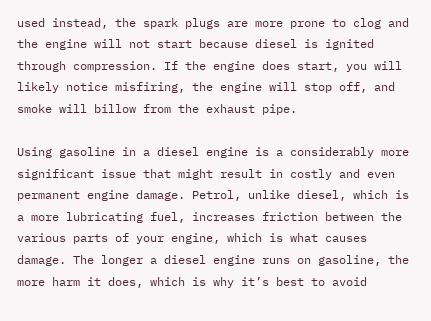used instead, the spark plugs are more prone to clog and the engine will not start because diesel is ignited through compression. If the engine does start, you will likely notice misfiring, the engine will stop off, and smoke will billow from the exhaust pipe.

Using gasoline in a diesel engine is a considerably more significant issue that might result in costly and even permanent engine damage. Petrol, unlike diesel, which is a more lubricating fuel, increases friction between the various parts of your engine, which is what causes damage. The longer a diesel engine runs on gasoline, the more harm it does, which is why it’s best to avoid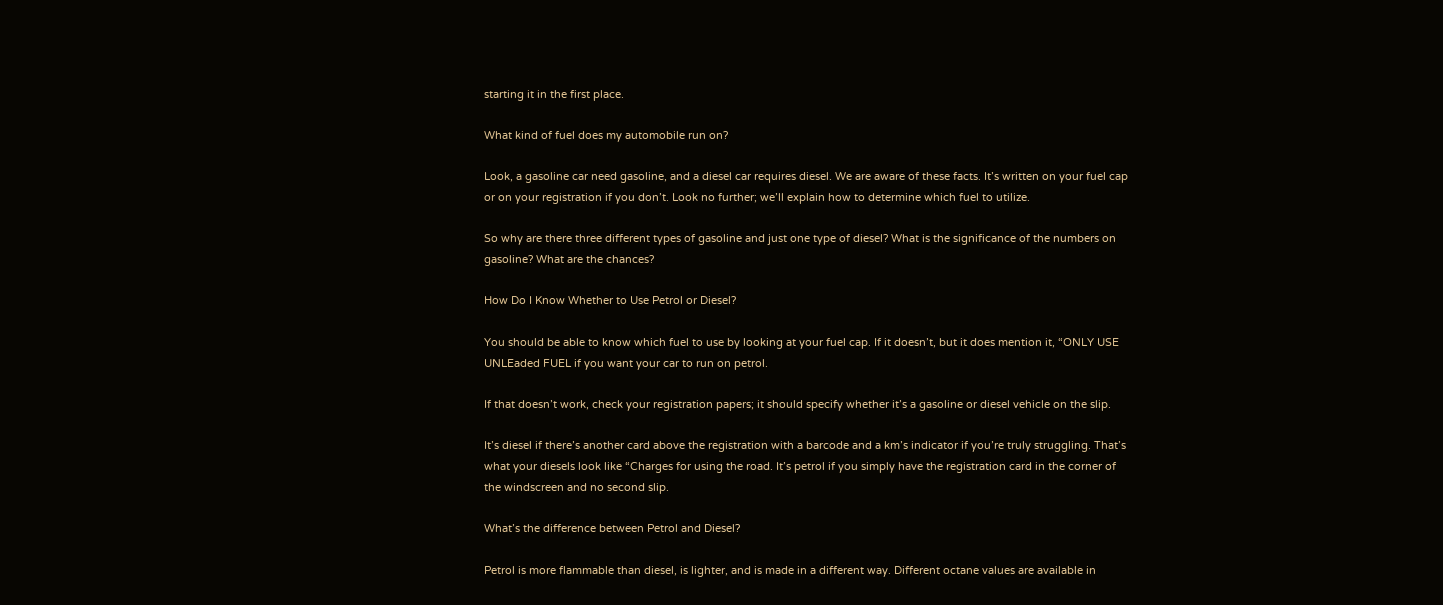starting it in the first place.

What kind of fuel does my automobile run on?

Look, a gasoline car need gasoline, and a diesel car requires diesel. We are aware of these facts. It’s written on your fuel cap or on your registration if you don’t. Look no further; we’ll explain how to determine which fuel to utilize.

So why are there three different types of gasoline and just one type of diesel? What is the significance of the numbers on gasoline? What are the chances?

How Do I Know Whether to Use Petrol or Diesel?

You should be able to know which fuel to use by looking at your fuel cap. If it doesn’t, but it does mention it, “ONLY USE UNLEaded FUEL if you want your car to run on petrol.

If that doesn’t work, check your registration papers; it should specify whether it’s a gasoline or diesel vehicle on the slip.

It’s diesel if there’s another card above the registration with a barcode and a km’s indicator if you’re truly struggling. That’s what your diesels look like “Charges for using the road. It’s petrol if you simply have the registration card in the corner of the windscreen and no second slip.

What’s the difference between Petrol and Diesel?

Petrol is more flammable than diesel, is lighter, and is made in a different way. Different octane values are available in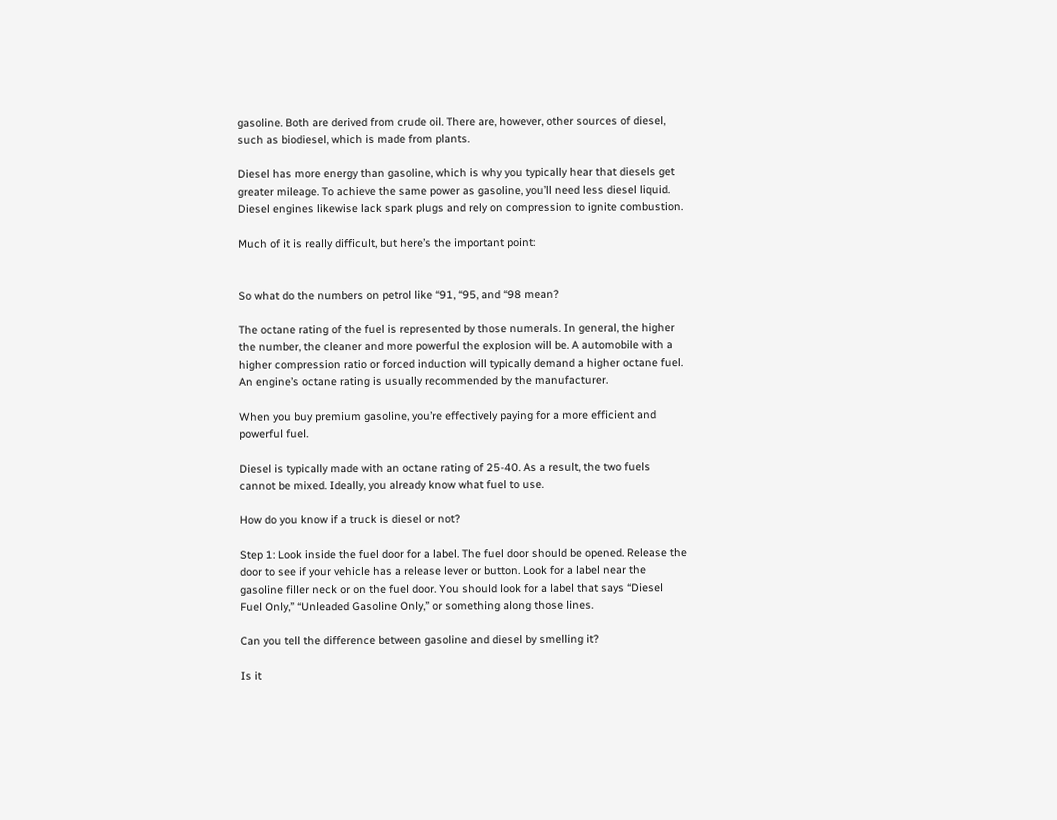gasoline. Both are derived from crude oil. There are, however, other sources of diesel, such as biodiesel, which is made from plants.

Diesel has more energy than gasoline, which is why you typically hear that diesels get greater mileage. To achieve the same power as gasoline, you’ll need less diesel liquid. Diesel engines likewise lack spark plugs and rely on compression to ignite combustion.

Much of it is really difficult, but here’s the important point:


So what do the numbers on petrol like “91, “95, and “98 mean?

The octane rating of the fuel is represented by those numerals. In general, the higher the number, the cleaner and more powerful the explosion will be. A automobile with a higher compression ratio or forced induction will typically demand a higher octane fuel. An engine’s octane rating is usually recommended by the manufacturer.

When you buy premium gasoline, you’re effectively paying for a more efficient and powerful fuel.

Diesel is typically made with an octane rating of 25-40. As a result, the two fuels cannot be mixed. Ideally, you already know what fuel to use.

How do you know if a truck is diesel or not?

Step 1: Look inside the fuel door for a label. The fuel door should be opened. Release the door to see if your vehicle has a release lever or button. Look for a label near the gasoline filler neck or on the fuel door. You should look for a label that says “Diesel Fuel Only,” “Unleaded Gasoline Only,” or something along those lines.

Can you tell the difference between gasoline and diesel by smelling it?

Is it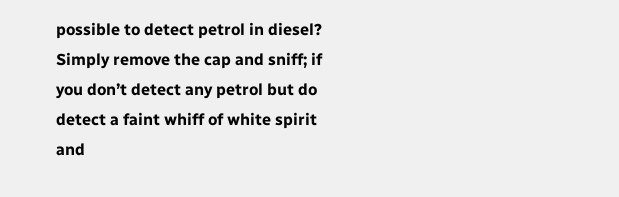possible to detect petrol in diesel? Simply remove the cap and sniff; if you don’t detect any petrol but do detect a faint whiff of white spirit and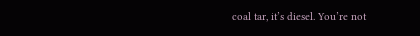coal tar, it’s diesel. You’re not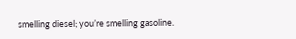smelling diesel; you’re smelling gasoline.